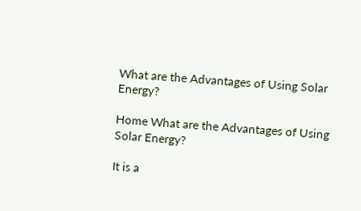What are the Advantages of Using Solar Energy?

Home What are the Advantages of Using Solar Energy?

It is a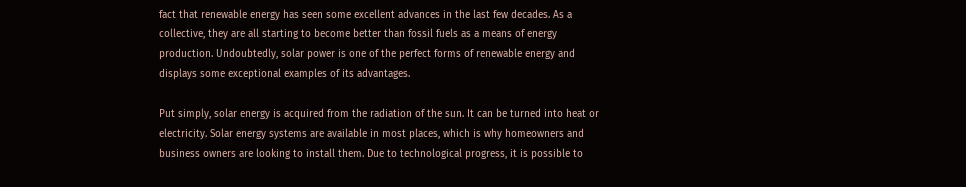fact that renewable energy has seen some excellent advances in the last few decades. As a collective, they are all starting to become better than fossil fuels as a means of energy production. Undoubtedly, solar power is one of the perfect forms of renewable energy and displays some exceptional examples of its advantages.

Put simply, solar energy is acquired from the radiation of the sun. It can be turned into heat or electricity. Solar energy systems are available in most places, which is why homeowners and business owners are looking to install them. Due to technological progress, it is possible to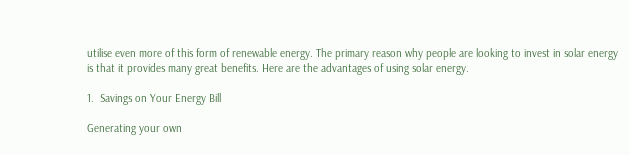utilise even more of this form of renewable energy. The primary reason why people are looking to invest in solar energy is that it provides many great benefits. Here are the advantages of using solar energy.

1.  Savings on Your Energy Bill

Generating your own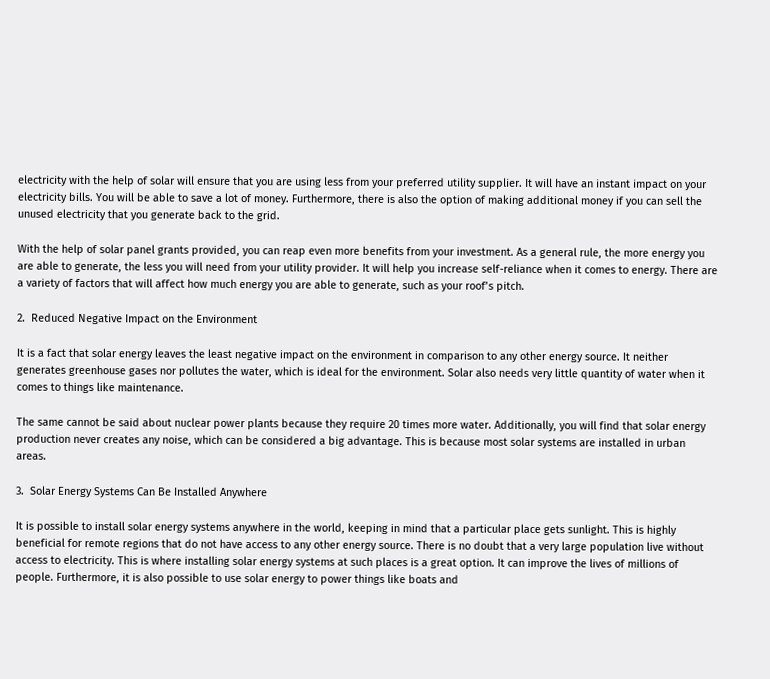electricity with the help of solar will ensure that you are using less from your preferred utility supplier. It will have an instant impact on your electricity bills. You will be able to save a lot of money. Furthermore, there is also the option of making additional money if you can sell the unused electricity that you generate back to the grid.

With the help of solar panel grants provided, you can reap even more benefits from your investment. As a general rule, the more energy you are able to generate, the less you will need from your utility provider. It will help you increase self-reliance when it comes to energy. There are a variety of factors that will affect how much energy you are able to generate, such as your roof’s pitch.

2.  Reduced Negative Impact on the Environment

It is a fact that solar energy leaves the least negative impact on the environment in comparison to any other energy source. It neither generates greenhouse gases nor pollutes the water, which is ideal for the environment. Solar also needs very little quantity of water when it comes to things like maintenance.

The same cannot be said about nuclear power plants because they require 20 times more water. Additionally, you will find that solar energy production never creates any noise, which can be considered a big advantage. This is because most solar systems are installed in urban areas.

3.  Solar Energy Systems Can Be Installed Anywhere

It is possible to install solar energy systems anywhere in the world, keeping in mind that a particular place gets sunlight. This is highly beneficial for remote regions that do not have access to any other energy source. There is no doubt that a very large population live without access to electricity. This is where installing solar energy systems at such places is a great option. It can improve the lives of millions of people. Furthermore, it is also possible to use solar energy to power things like boats and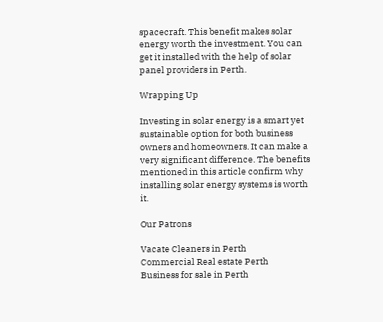spacecraft. This benefit makes solar energy worth the investment. You can get it installed with the help of solar panel providers in Perth.

Wrapping Up

Investing in solar energy is a smart yet sustainable option for both business owners and homeowners. It can make a very significant difference. The benefits mentioned in this article confirm why installing solar energy systems is worth it.

Our Patrons

Vacate Cleaners in Perth
Commercial Real estate Perth
Business for sale in Perth